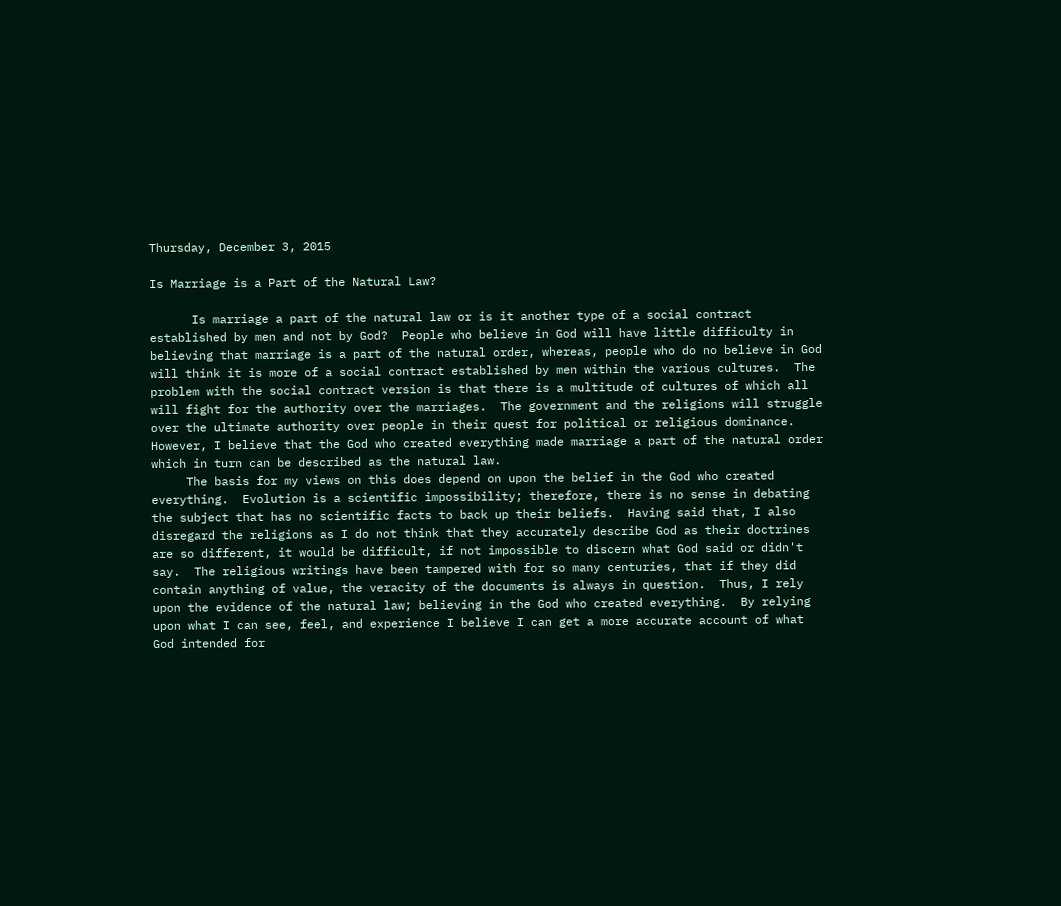Thursday, December 3, 2015

Is Marriage is a Part of the Natural Law?

      Is marriage a part of the natural law or is it another type of a social contract established by men and not by God?  People who believe in God will have little difficulty in believing that marriage is a part of the natural order, whereas, people who do no believe in God will think it is more of a social contract established by men within the various cultures.  The problem with the social contract version is that there is a multitude of cultures of which all will fight for the authority over the marriages.  The government and the religions will struggle over the ultimate authority over people in their quest for political or religious dominance.  However, I believe that the God who created everything made marriage a part of the natural order which in turn can be described as the natural law.
     The basis for my views on this does depend on upon the belief in the God who created everything.  Evolution is a scientific impossibility; therefore, there is no sense in debating the subject that has no scientific facts to back up their beliefs.  Having said that, I also disregard the religions as I do not think that they accurately describe God as their doctrines are so different, it would be difficult, if not impossible to discern what God said or didn't say.  The religious writings have been tampered with for so many centuries, that if they did contain anything of value, the veracity of the documents is always in question.  Thus, I rely upon the evidence of the natural law; believing in the God who created everything.  By relying upon what I can see, feel, and experience I believe I can get a more accurate account of what God intended for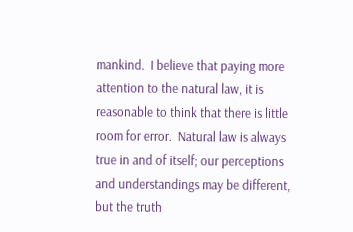mankind.  I believe that paying more attention to the natural law, it is reasonable to think that there is little room for error.  Natural law is always true in and of itself; our perceptions and understandings may be different, but the truth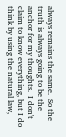always remains the same.  So the truth is always going to be the anchor for my thoughts.  I don't claim to know everything, but I do think by using the natural law,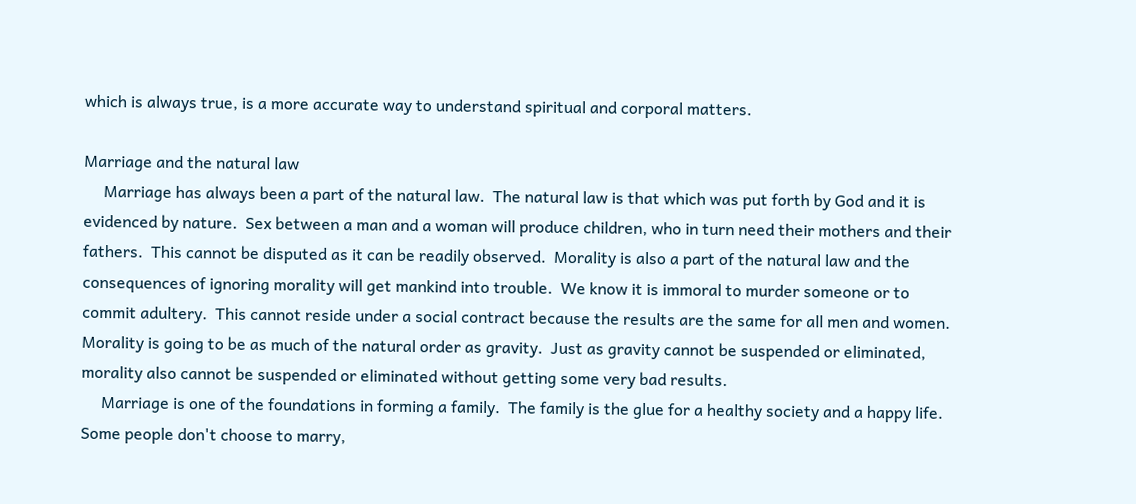which is always true, is a more accurate way to understand spiritual and corporal matters.

Marriage and the natural law
     Marriage has always been a part of the natural law.  The natural law is that which was put forth by God and it is evidenced by nature.  Sex between a man and a woman will produce children, who in turn need their mothers and their fathers.  This cannot be disputed as it can be readily observed.  Morality is also a part of the natural law and the consequences of ignoring morality will get mankind into trouble.  We know it is immoral to murder someone or to commit adultery.  This cannot reside under a social contract because the results are the same for all men and women.  Morality is going to be as much of the natural order as gravity.  Just as gravity cannot be suspended or eliminated, morality also cannot be suspended or eliminated without getting some very bad results.
     Marriage is one of the foundations in forming a family.  The family is the glue for a healthy society and a happy life.  Some people don't choose to marry,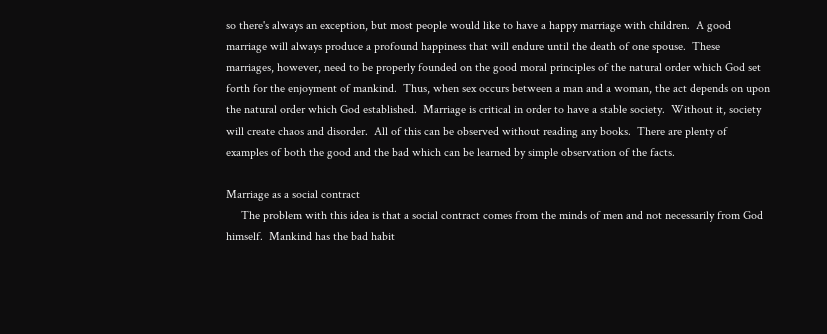so there's always an exception, but most people would like to have a happy marriage with children.  A good marriage will always produce a profound happiness that will endure until the death of one spouse.  These  marriages, however, need to be properly founded on the good moral principles of the natural order which God set forth for the enjoyment of mankind.  Thus, when sex occurs between a man and a woman, the act depends on upon the natural order which God established.  Marriage is critical in order to have a stable society.  Without it, society will create chaos and disorder.  All of this can be observed without reading any books.  There are plenty of examples of both the good and the bad which can be learned by simple observation of the facts.

Marriage as a social contract
     The problem with this idea is that a social contract comes from the minds of men and not necessarily from God himself.  Mankind has the bad habit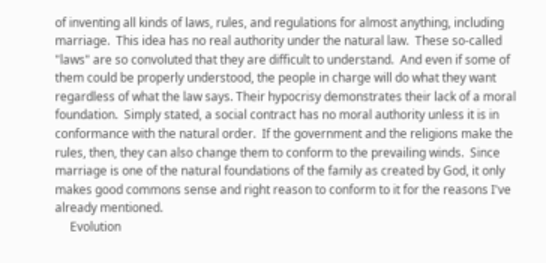of inventing all kinds of laws, rules, and regulations for almost anything, including marriage.  This idea has no real authority under the natural law.  These so-called "laws" are so convoluted that they are difficult to understand.  And even if some of them could be properly understood, the people in charge will do what they want regardless of what the law says. Their hypocrisy demonstrates their lack of a moral foundation.  Simply stated, a social contract has no moral authority unless it is in conformance with the natural order.  If the government and the religions make the rules, then, they can also change them to conform to the prevailing winds.  Since marriage is one of the natural foundations of the family as created by God, it only makes good commons sense and right reason to conform to it for the reasons I've already mentioned.
     Evolution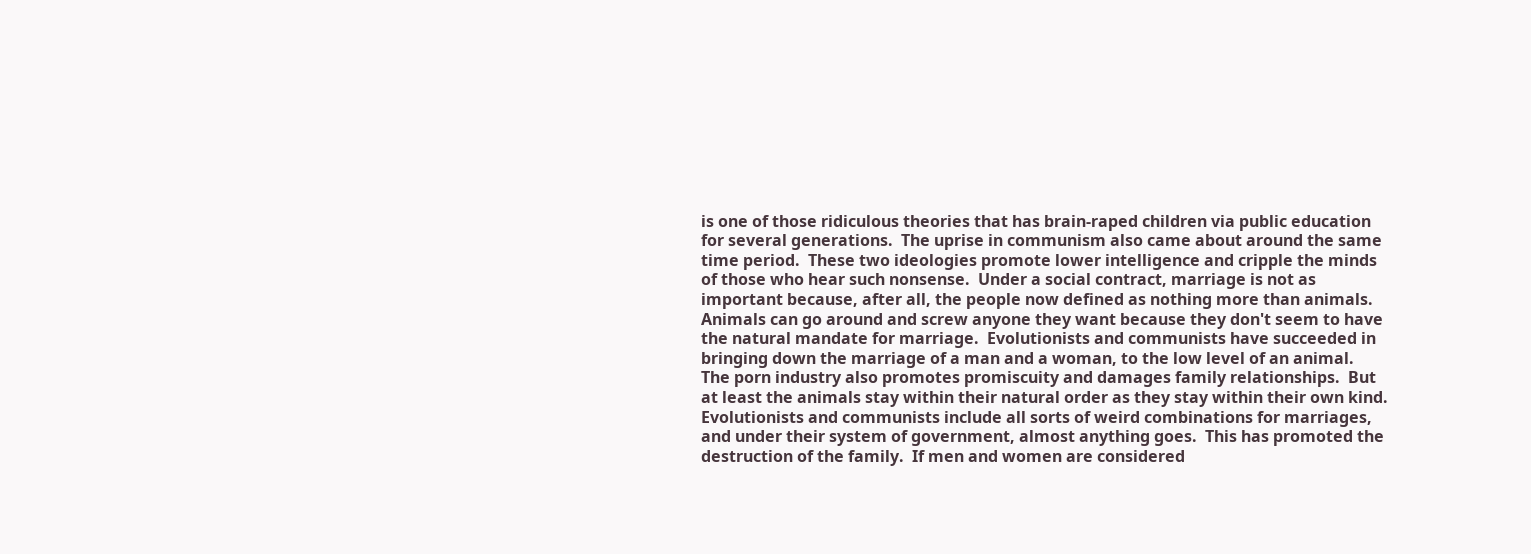is one of those ridiculous theories that has brain-raped children via public education for several generations.  The uprise in communism also came about around the same time period.  These two ideologies promote lower intelligence and cripple the minds of those who hear such nonsense.  Under a social contract, marriage is not as important because, after all, the people now defined as nothing more than animals.  Animals can go around and screw anyone they want because they don't seem to have the natural mandate for marriage.  Evolutionists and communists have succeeded in bringing down the marriage of a man and a woman, to the low level of an animal.  The porn industry also promotes promiscuity and damages family relationships.  But at least the animals stay within their natural order as they stay within their own kind.  Evolutionists and communists include all sorts of weird combinations for marriages, and under their system of government, almost anything goes.  This has promoted the destruction of the family.  If men and women are considered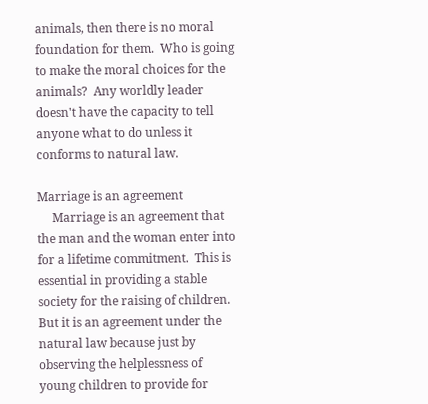animals, then there is no moral foundation for them.  Who is going to make the moral choices for the animals?  Any worldly leader doesn't have the capacity to tell anyone what to do unless it conforms to natural law.

Marriage is an agreement
     Marriage is an agreement that the man and the woman enter into for a lifetime commitment.  This is essential in providing a stable society for the raising of children.  But it is an agreement under the natural law because just by observing the helplessness of young children to provide for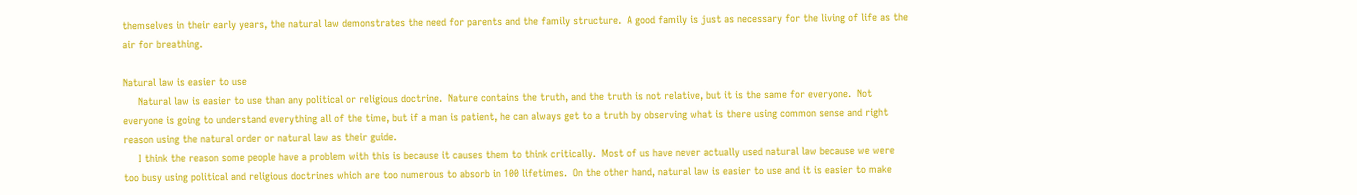themselves in their early years, the natural law demonstrates the need for parents and the family structure.  A good family is just as necessary for the living of life as the air for breathing.

Natural law is easier to use
     Natural law is easier to use than any political or religious doctrine.  Nature contains the truth, and the truth is not relative, but it is the same for everyone.  Not everyone is going to understand everything all of the time, but if a man is patient, he can always get to a truth by observing what is there using common sense and right reason using the natural order or natural law as their guide.
     I think the reason some people have a problem with this is because it causes them to think critically.  Most of us have never actually used natural law because we were too busy using political and religious doctrines which are too numerous to absorb in 100 lifetimes.  On the other hand, natural law is easier to use and it is easier to make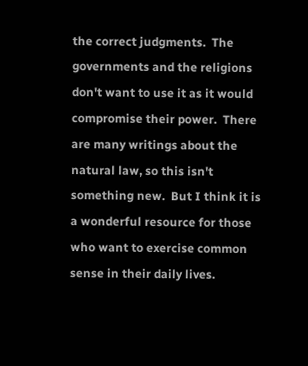the correct judgments.  The governments and the religions don't want to use it as it would compromise their power.  There are many writings about the natural law, so this isn't something new.  But I think it is a wonderful resource for those who want to exercise common sense in their daily lives.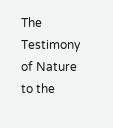The Testimony of Nature to the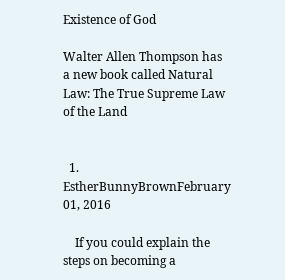Existence of God

Walter Allen Thompson has a new book called Natural Law: The True Supreme Law of the Land


  1. EstherBunnyBrownFebruary 01, 2016

    If you could explain the steps on becoming a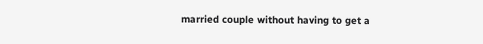married couple without having to get a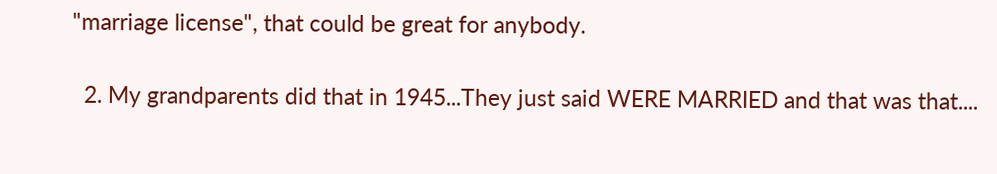"marriage license", that could be great for anybody.

  2. My grandparents did that in 1945...They just said WERE MARRIED and that was that....